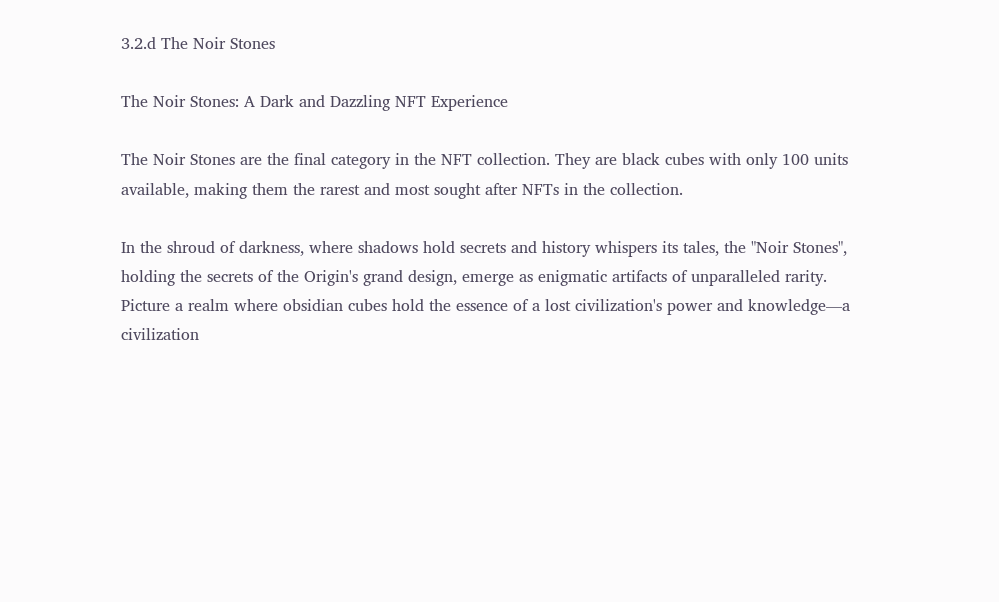3.2.d The Noir Stones

The Noir Stones: A Dark and Dazzling NFT Experience

The Noir Stones are the final category in the NFT collection. They are black cubes with only 100 units available, making them the rarest and most sought after NFTs in the collection.

In the shroud of darkness, where shadows hold secrets and history whispers its tales, the "Noir Stones", holding the secrets of the Origin's grand design, emerge as enigmatic artifacts of unparalleled rarity. Picture a realm where obsidian cubes hold the essence of a lost civilization's power and knowledge—a civilization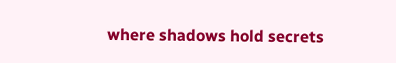where shadows hold secrets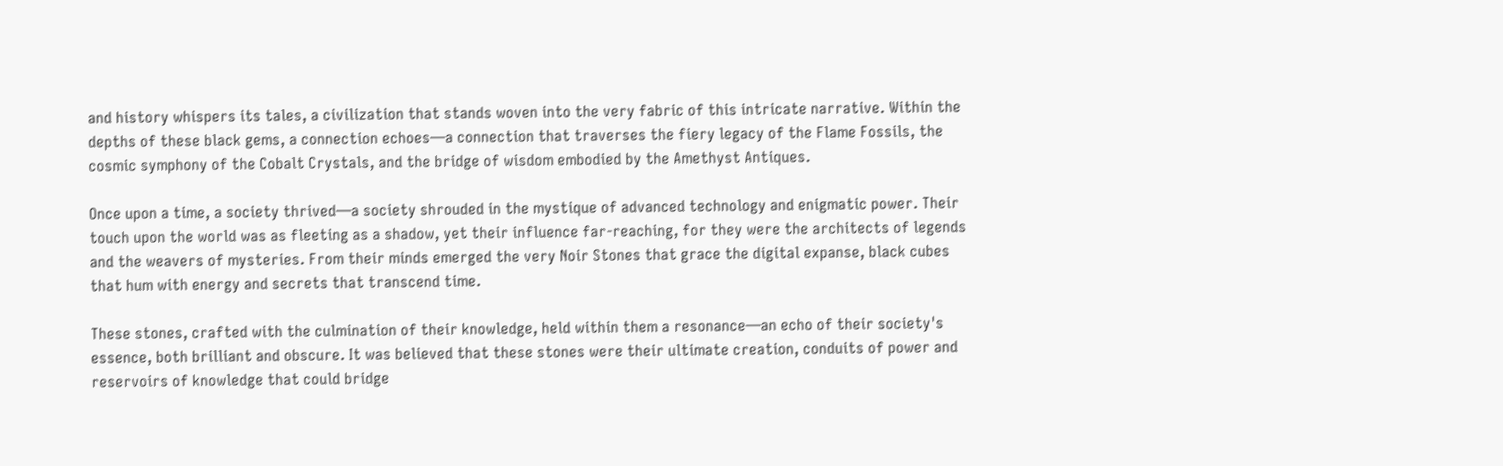and history whispers its tales, a civilization that stands woven into the very fabric of this intricate narrative. Within the depths of these black gems, a connection echoes—a connection that traverses the fiery legacy of the Flame Fossils, the cosmic symphony of the Cobalt Crystals, and the bridge of wisdom embodied by the Amethyst Antiques.

Once upon a time, a society thrived—a society shrouded in the mystique of advanced technology and enigmatic power. Their touch upon the world was as fleeting as a shadow, yet their influence far-reaching, for they were the architects of legends and the weavers of mysteries. From their minds emerged the very Noir Stones that grace the digital expanse, black cubes that hum with energy and secrets that transcend time.

These stones, crafted with the culmination of their knowledge, held within them a resonance—an echo of their society's essence, both brilliant and obscure. It was believed that these stones were their ultimate creation, conduits of power and reservoirs of knowledge that could bridge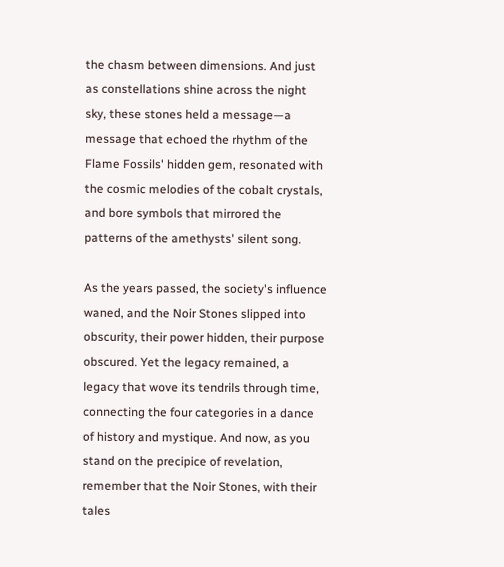the chasm between dimensions. And just as constellations shine across the night sky, these stones held a message—a message that echoed the rhythm of the Flame Fossils' hidden gem, resonated with the cosmic melodies of the cobalt crystals, and bore symbols that mirrored the patterns of the amethysts' silent song.

As the years passed, the society's influence waned, and the Noir Stones slipped into obscurity, their power hidden, their purpose obscured. Yet the legacy remained, a legacy that wove its tendrils through time, connecting the four categories in a dance of history and mystique. And now, as you stand on the precipice of revelation, remember that the Noir Stones, with their tales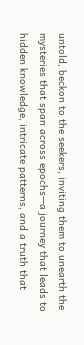untold, beckon to the seekers, inviting them to unearth the mysteries that span across epochs—a journey that leads to hidden knowledge, intricate patterns, and a truth that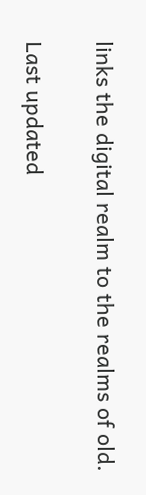links the digital realm to the realms of old.

Last updated